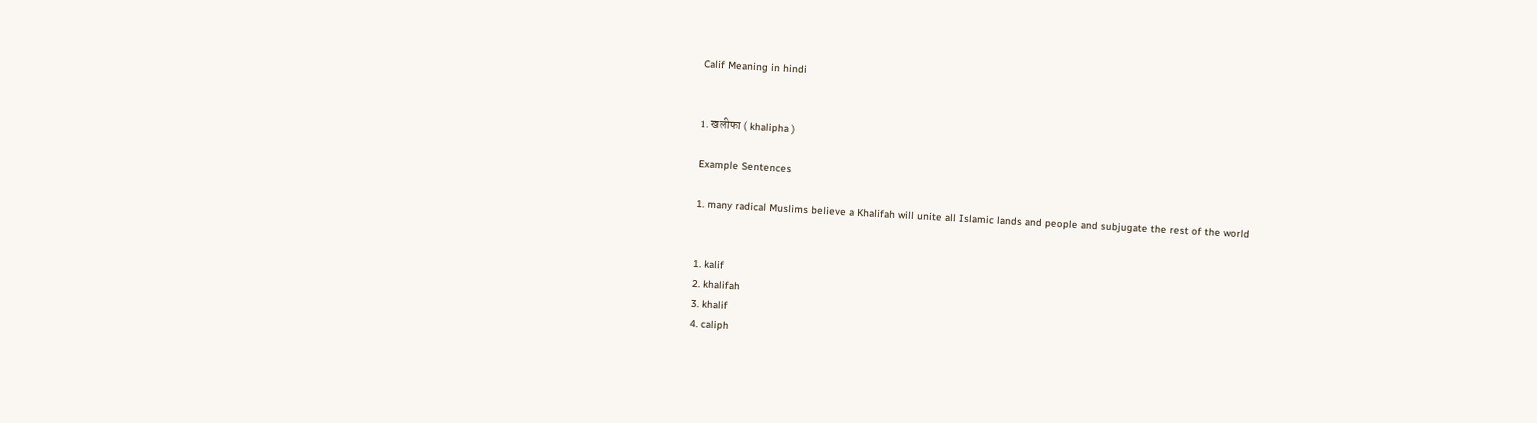Calif Meaning in hindi


1. खलीफा ( khalipha )

Example Sentences

1. many radical Muslims believe a Khalifah will unite all Islamic lands and people and subjugate the rest of the world


1. kalif
2. khalifah
3. khalif
4. caliph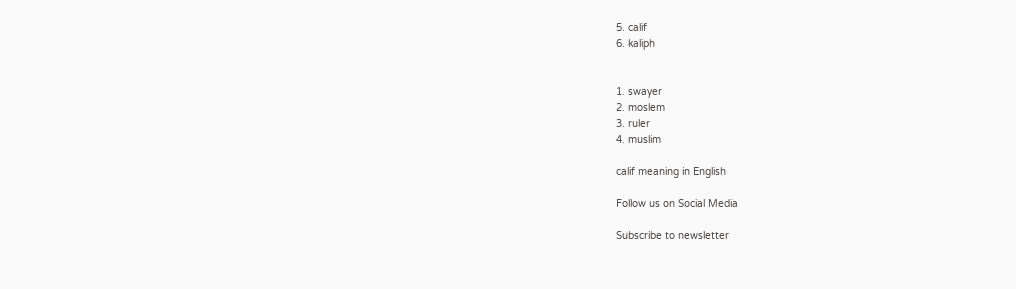5. calif
6. kaliph


1. swayer
2. moslem
3. ruler
4. muslim

calif meaning in English

Follow us on Social Media

Subscribe to newsletter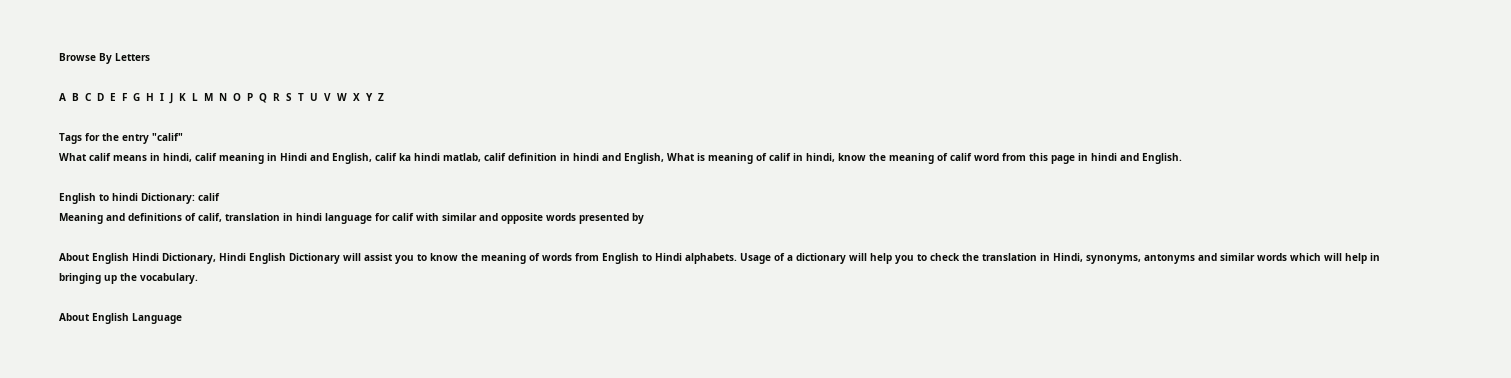Browse By Letters

A  B  C  D  E  F  G  H  I  J  K  L  M  N  O  P  Q  R  S  T  U  V  W  X  Y  Z

Tags for the entry "calif"
What calif means in hindi, calif meaning in Hindi and English, calif ka hindi matlab, calif definition in hindi and English, What is meaning of calif in hindi, know the meaning of calif word from this page in hindi and English.

English to hindi Dictionary: calif
Meaning and definitions of calif, translation in hindi language for calif with similar and opposite words presented by

About English Hindi Dictionary, Hindi English Dictionary will assist you to know the meaning of words from English to Hindi alphabets. Usage of a dictionary will help you to check the translation in Hindi, synonyms, antonyms and similar words which will help in bringing up the vocabulary.

About English Language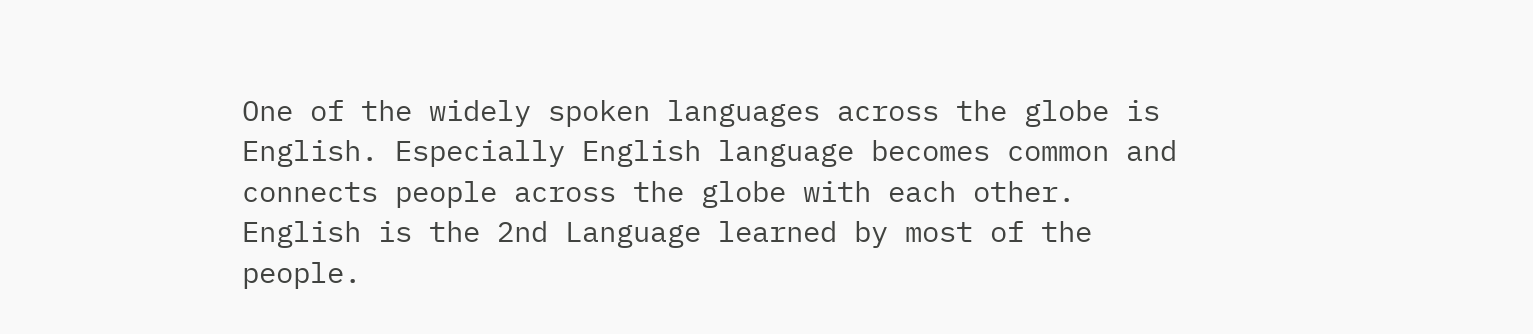One of the widely spoken languages across the globe is English. Especially English language becomes common and connects people across the globe with each other. English is the 2nd Language learned by most of the people.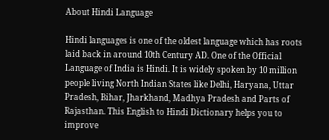About Hindi Language

Hindi languages is one of the oldest language which has roots laid back in around 10th Century AD. One of the Official Language of India is Hindi. It is widely spoken by 10 million people living North Indian States like Delhi, Haryana, Uttar Pradesh, Bihar, Jharkhand, Madhya Pradesh and Parts of Rajasthan. This English to Hindi Dictionary helps you to improve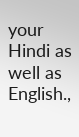your Hindi as well as English.,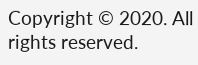Copyright © 2020. All rights reserved.